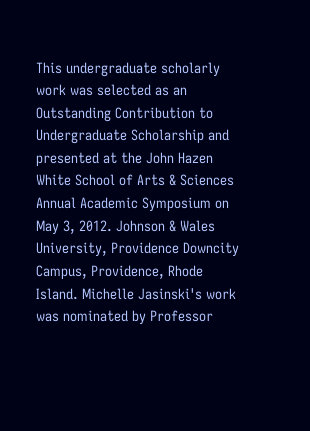This undergraduate scholarly work was selected as an Outstanding Contribution to Undergraduate Scholarship and presented at the John Hazen White School of Arts & Sciences Annual Academic Symposium on May 3, 2012. Johnson & Wales University, Providence Downcity Campus, Providence, Rhode Island. Michelle Jasinski's work was nominated by Professor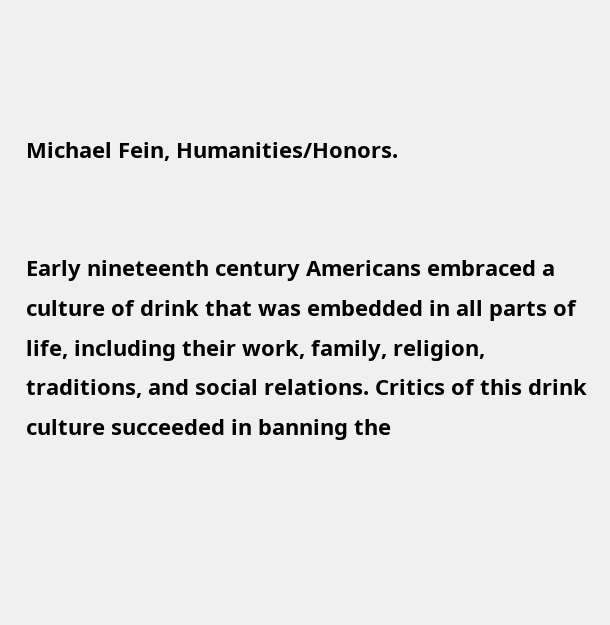Michael Fein, Humanities/Honors.


Early nineteenth century Americans embraced a culture of drink that was embedded in all parts of life, including their work, family, religion, traditions, and social relations. Critics of this drink culture succeeded in banning the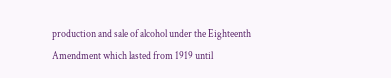production and sale of alcohol under the Eighteenth Amendment which lasted from 1919 until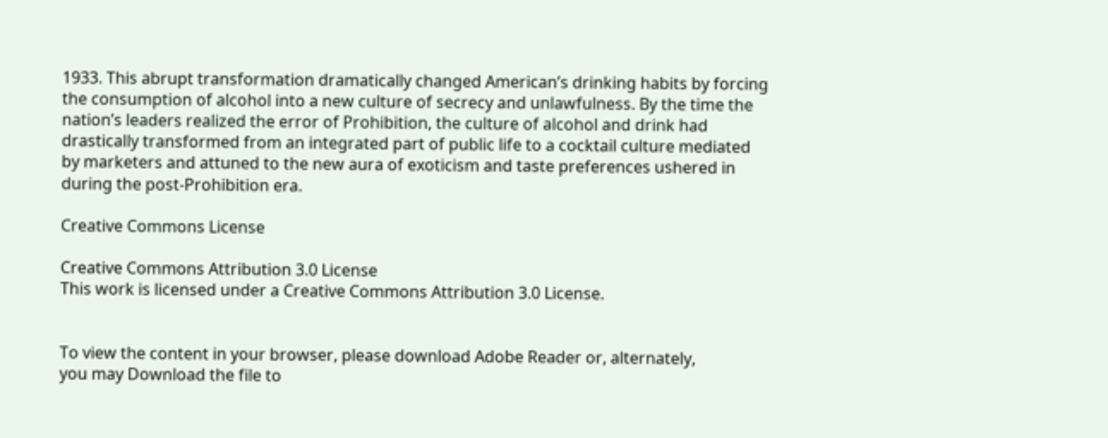1933. This abrupt transformation dramatically changed American’s drinking habits by forcing the consumption of alcohol into a new culture of secrecy and unlawfulness. By the time the nation’s leaders realized the error of Prohibition, the culture of alcohol and drink had drastically transformed from an integrated part of public life to a cocktail culture mediated by marketers and attuned to the new aura of exoticism and taste preferences ushered in during the post-Prohibition era.

Creative Commons License

Creative Commons Attribution 3.0 License
This work is licensed under a Creative Commons Attribution 3.0 License.


To view the content in your browser, please download Adobe Reader or, alternately,
you may Download the file to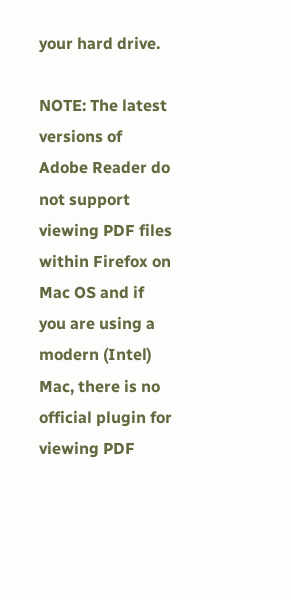your hard drive.

NOTE: The latest versions of Adobe Reader do not support viewing PDF files within Firefox on Mac OS and if you are using a modern (Intel) Mac, there is no official plugin for viewing PDF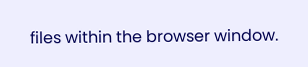files within the browser window.